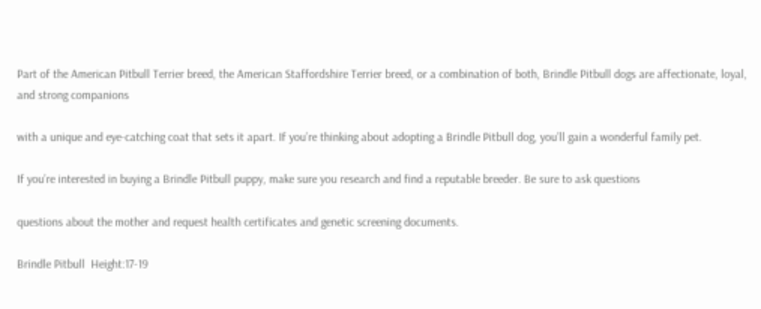Part of the American Pitbull Terrier breed, the American Staffordshire Terrier breed, or a combination of both, Brindle Pitbull dogs are affectionate, loyal, and strong companions

with a unique and eye-catching coat that sets it apart. If you’re thinking about adopting a Brindle Pitbull dog, you’ll gain a wonderful family pet.

If you’re interested in buying a Brindle Pitbull puppy, make sure you research and find a reputable breeder. Be sure to ask questions

questions about the mother and request health certificates and genetic screening documents.

Brindle Pitbull  Height:17-19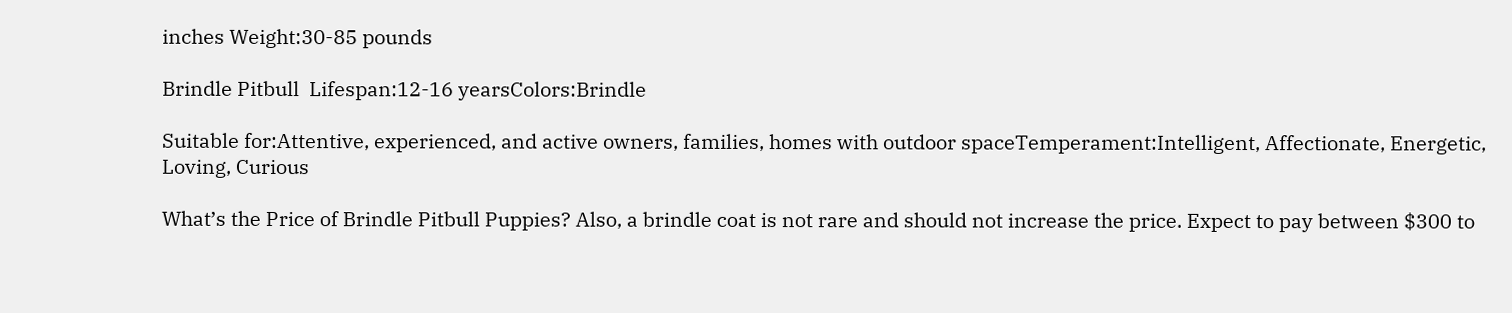inches Weight:30-85 pounds

Brindle Pitbull  Lifespan:12-16 yearsColors:Brindle

Suitable for:Attentive, experienced, and active owners, families, homes with outdoor spaceTemperament:Intelligent, Affectionate, Energetic, Loving, Curious

What’s the Price of Brindle Pitbull Puppies? Also, a brindle coat is not rare and should not increase the price. Expect to pay between $300 to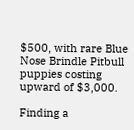$500, with rare Blue Nose Brindle Pitbull puppies costing upward of $3,000.

Finding a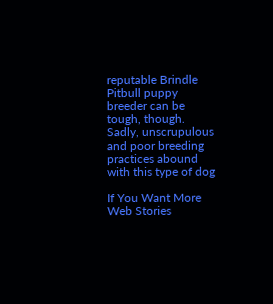reputable Brindle Pitbull puppy breeder can be tough, though. Sadly, unscrupulous and poor breeding practices abound with this type of dog

If You Want More Web Stories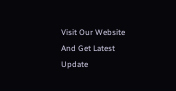Visit Our Website And Get Latest Update